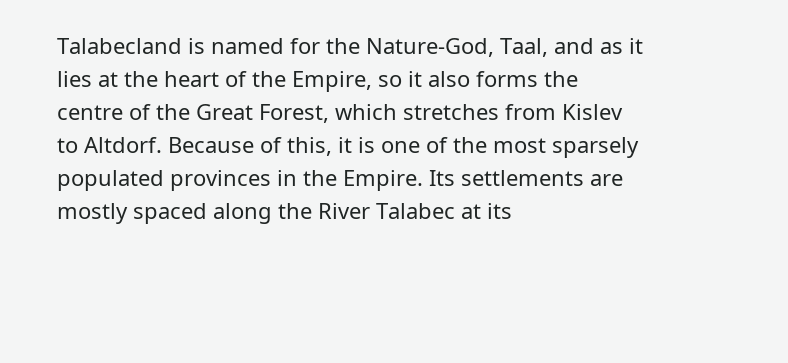Talabecland is named for the Nature-God, Taal, and as it lies at the heart of the Empire, so it also forms the centre of the Great Forest, which stretches from Kislev to Altdorf. Because of this, it is one of the most sparsely populated provinces in the Empire. Its settlements are mostly spaced along the River Talabec at its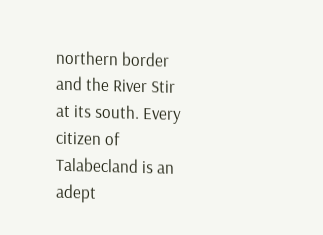northern border and the River Stir at its south. Every citizen of Talabecland is an adept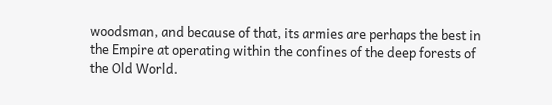woodsman, and because of that, its armies are perhaps the best in the Empire at operating within the confines of the deep forests of the Old World.